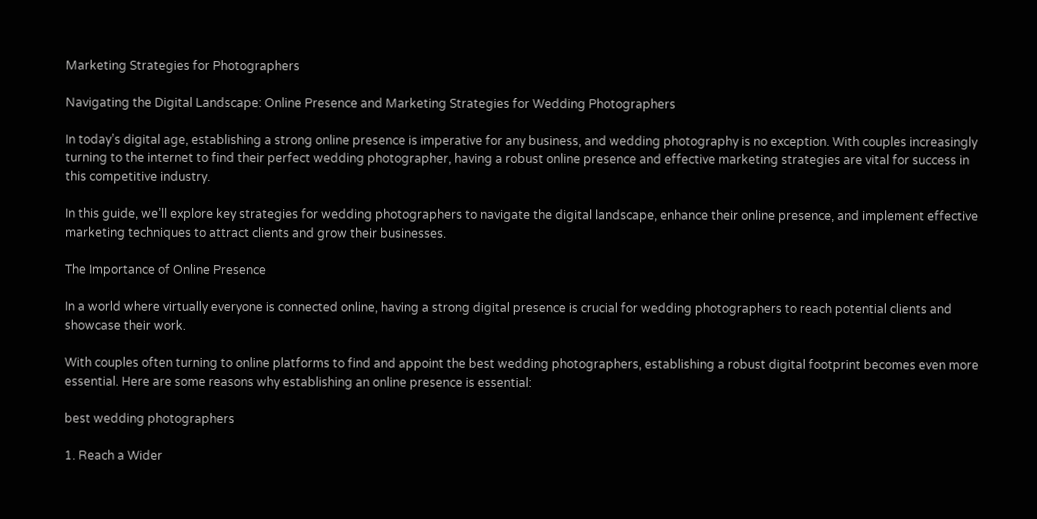Marketing Strategies for Photographers

Navigating the Digital Landscape: Online Presence and Marketing Strategies for Wedding Photographers

In today’s digital age, establishing a strong online presence is imperative for any business, and wedding photography is no exception. With couples increasingly turning to the internet to find their perfect wedding photographer, having a robust online presence and effective marketing strategies are vital for success in this competitive industry.

In this guide, we’ll explore key strategies for wedding photographers to navigate the digital landscape, enhance their online presence, and implement effective marketing techniques to attract clients and grow their businesses.

The Importance of Online Presence

In a world where virtually everyone is connected online, having a strong digital presence is crucial for wedding photographers to reach potential clients and showcase their work.

With couples often turning to online platforms to find and appoint the best wedding photographers, establishing a robust digital footprint becomes even more essential. Here are some reasons why establishing an online presence is essential:

best wedding photographers

1. Reach a Wider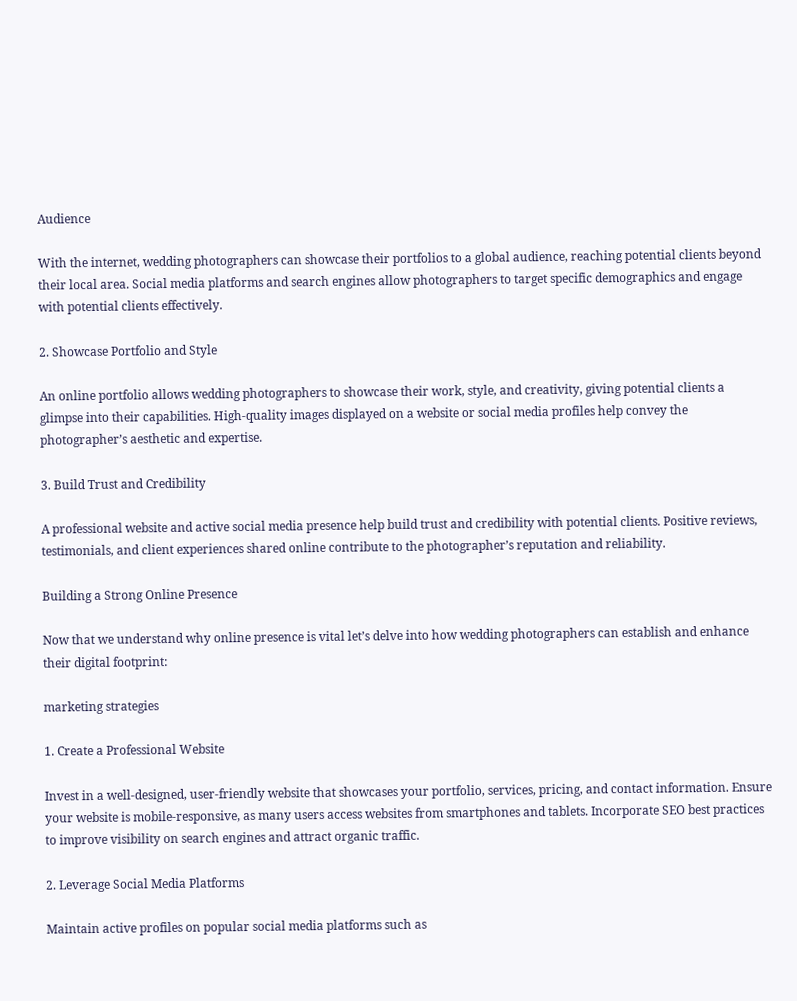Audience

With the internet, wedding photographers can showcase their portfolios to a global audience, reaching potential clients beyond their local area. Social media platforms and search engines allow photographers to target specific demographics and engage with potential clients effectively.

2. Showcase Portfolio and Style

An online portfolio allows wedding photographers to showcase their work, style, and creativity, giving potential clients a glimpse into their capabilities. High-quality images displayed on a website or social media profiles help convey the photographer’s aesthetic and expertise.

3. Build Trust and Credibility

A professional website and active social media presence help build trust and credibility with potential clients. Positive reviews, testimonials, and client experiences shared online contribute to the photographer’s reputation and reliability.

Building a Strong Online Presence

Now that we understand why online presence is vital let’s delve into how wedding photographers can establish and enhance their digital footprint:

marketing strategies

1. Create a Professional Website

Invest in a well-designed, user-friendly website that showcases your portfolio, services, pricing, and contact information. Ensure your website is mobile-responsive, as many users access websites from smartphones and tablets. Incorporate SEO best practices to improve visibility on search engines and attract organic traffic.

2. Leverage Social Media Platforms

Maintain active profiles on popular social media platforms such as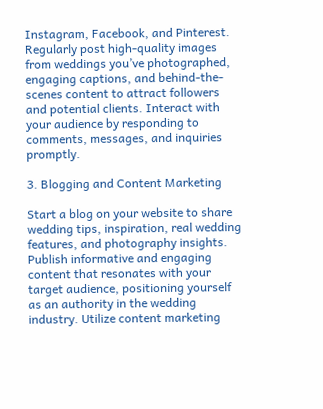Instagram, Facebook, and Pinterest. Regularly post high-quality images from weddings you’ve photographed, engaging captions, and behind-the-scenes content to attract followers and potential clients. Interact with your audience by responding to comments, messages, and inquiries promptly.

3. Blogging and Content Marketing

Start a blog on your website to share wedding tips, inspiration, real wedding features, and photography insights. Publish informative and engaging content that resonates with your target audience, positioning yourself as an authority in the wedding industry. Utilize content marketing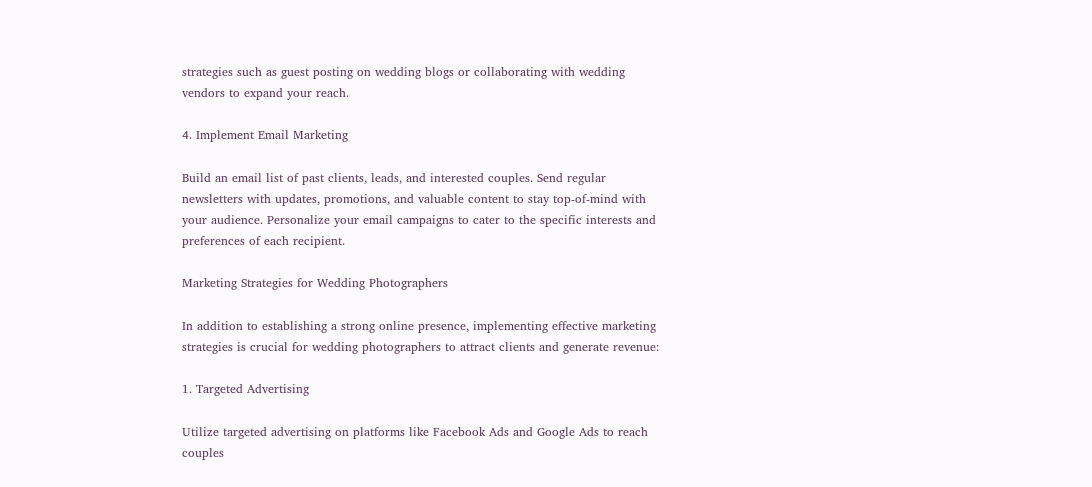strategies such as guest posting on wedding blogs or collaborating with wedding vendors to expand your reach.

4. Implement Email Marketing

Build an email list of past clients, leads, and interested couples. Send regular newsletters with updates, promotions, and valuable content to stay top-of-mind with your audience. Personalize your email campaigns to cater to the specific interests and preferences of each recipient.

Marketing Strategies for Wedding Photographers

In addition to establishing a strong online presence, implementing effective marketing strategies is crucial for wedding photographers to attract clients and generate revenue:

1. Targeted Advertising

Utilize targeted advertising on platforms like Facebook Ads and Google Ads to reach couples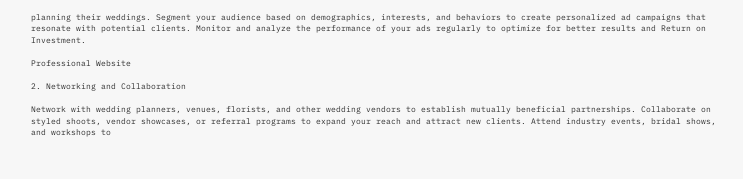planning their weddings. Segment your audience based on demographics, interests, and behaviors to create personalized ad campaigns that resonate with potential clients. Monitor and analyze the performance of your ads regularly to optimize for better results and Return on Investment.

Professional Website

2. Networking and Collaboration

Network with wedding planners, venues, florists, and other wedding vendors to establish mutually beneficial partnerships. Collaborate on styled shoots, vendor showcases, or referral programs to expand your reach and attract new clients. Attend industry events, bridal shows, and workshops to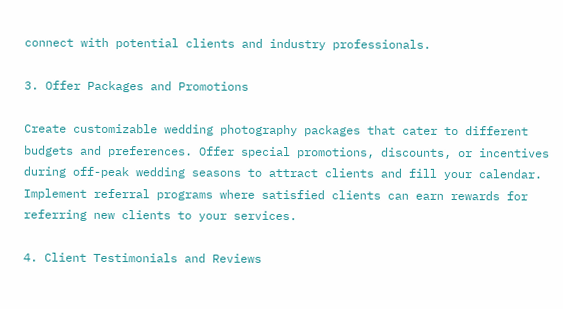connect with potential clients and industry professionals.

3. Offer Packages and Promotions

Create customizable wedding photography packages that cater to different budgets and preferences. Offer special promotions, discounts, or incentives during off-peak wedding seasons to attract clients and fill your calendar. Implement referral programs where satisfied clients can earn rewards for referring new clients to your services.

4. Client Testimonials and Reviews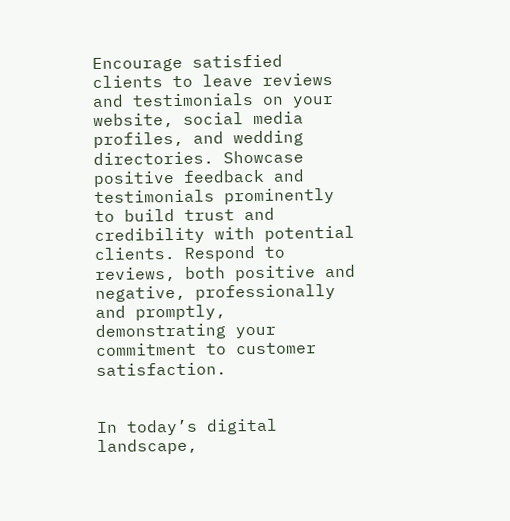Encourage satisfied clients to leave reviews and testimonials on your website, social media profiles, and wedding directories. Showcase positive feedback and testimonials prominently to build trust and credibility with potential clients. Respond to reviews, both positive and negative, professionally and promptly, demonstrating your commitment to customer satisfaction.


In today’s digital landscape,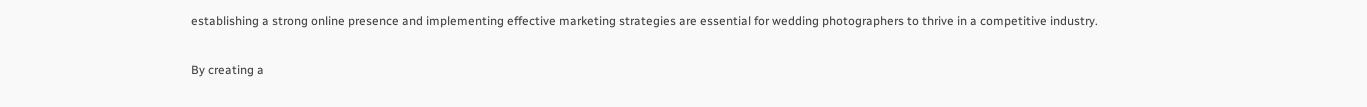establishing a strong online presence and implementing effective marketing strategies are essential for wedding photographers to thrive in a competitive industry.

By creating a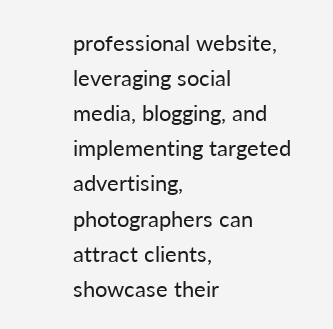professional website, leveraging social media, blogging, and implementing targeted advertising, photographers can attract clients, showcase their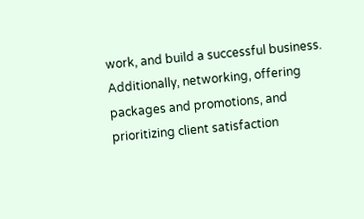work, and build a successful business. Additionally, networking, offering packages and promotions, and prioritizing client satisfaction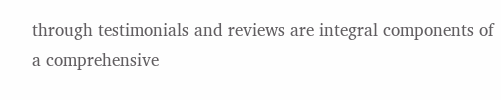through testimonials and reviews are integral components of a comprehensive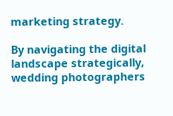marketing strategy.

By navigating the digital landscape strategically, wedding photographers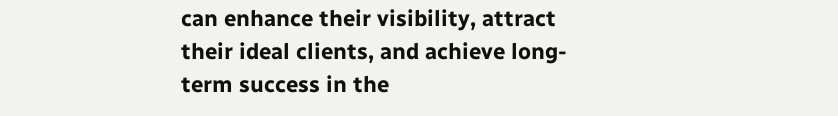can enhance their visibility, attract their ideal clients, and achieve long-term success in the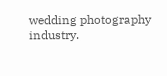wedding photography industry.